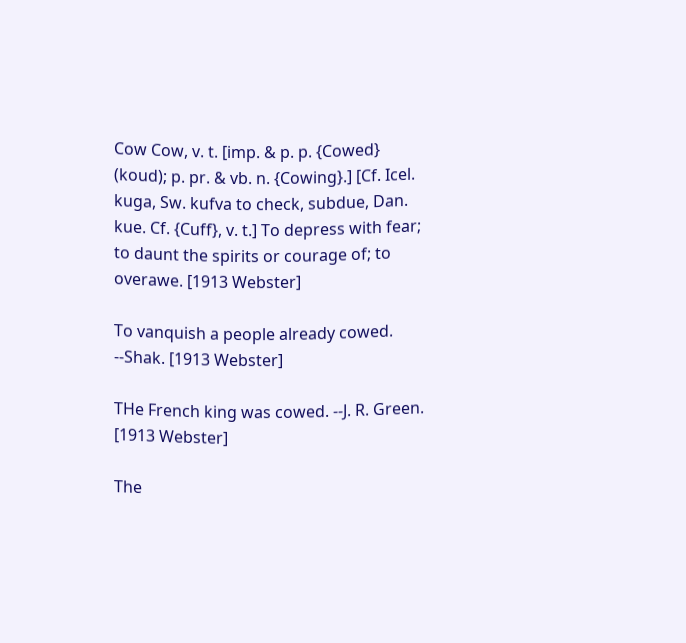Cow Cow, v. t. [imp. & p. p. {Cowed} (koud); p. pr. & vb. n. {Cowing}.] [Cf. Icel. kuga, Sw. kufva to check, subdue, Dan. kue. Cf. {Cuff}, v. t.] To depress with fear; to daunt the spirits or courage of; to overawe. [1913 Webster]

To vanquish a people already cowed. --Shak. [1913 Webster]

THe French king was cowed. --J. R. Green. [1913 Webster]

The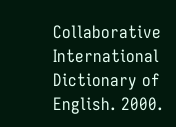Collaborative International Dictionary of English. 2000.